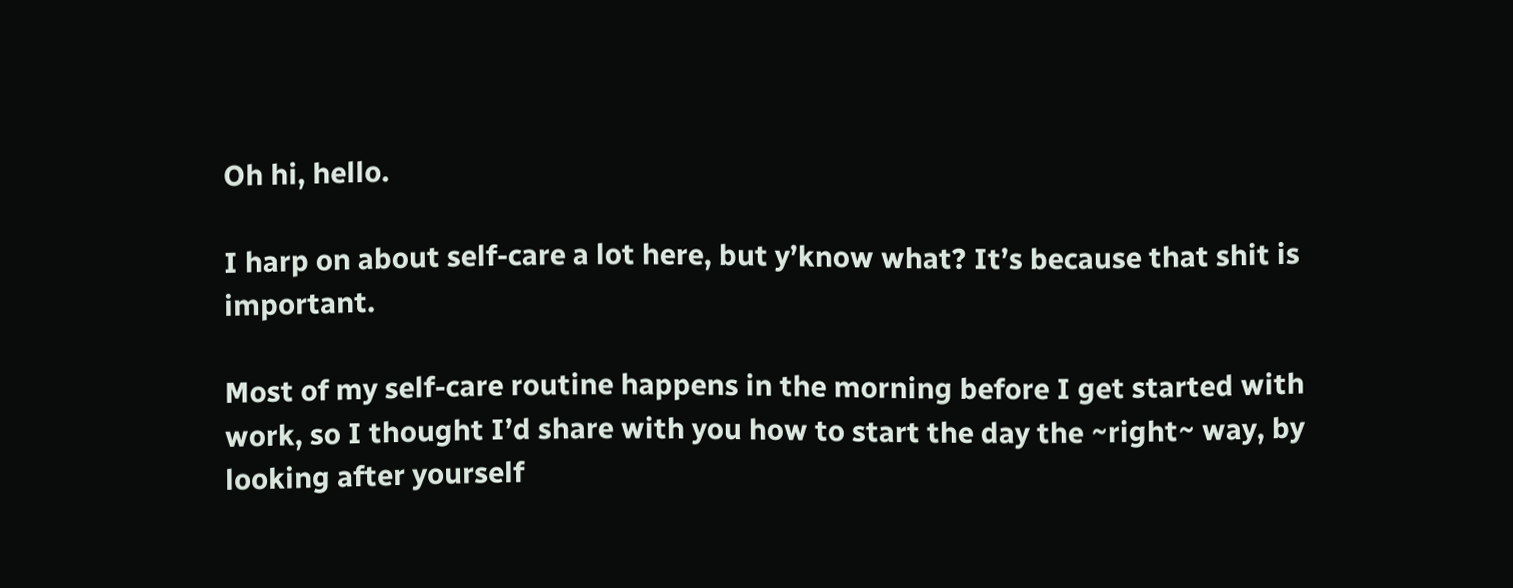Oh hi, hello.

I harp on about self-care a lot here, but y’know what? It’s because that shit is important.

Most of my self-care routine happens in the morning before I get started with work, so I thought I’d share with you how to start the day the ~right~ way, by looking after yourself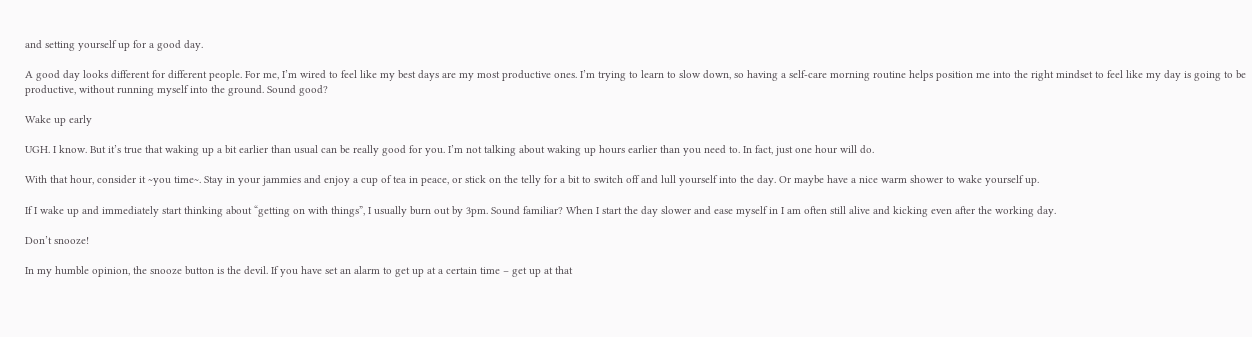and setting yourself up for a good day.

A good day looks different for different people. For me, I’m wired to feel like my best days are my most productive ones. I’m trying to learn to slow down, so having a self-care morning routine helps position me into the right mindset to feel like my day is going to be productive, without running myself into the ground. Sound good?

Wake up early

UGH. I know. But it’s true that waking up a bit earlier than usual can be really good for you. I’m not talking about waking up hours earlier than you need to. In fact, just one hour will do.

With that hour, consider it ~you time~. Stay in your jammies and enjoy a cup of tea in peace, or stick on the telly for a bit to switch off and lull yourself into the day. Or maybe have a nice warm shower to wake yourself up.

If I wake up and immediately start thinking about “getting on with things”, I usually burn out by 3pm. Sound familiar? When I start the day slower and ease myself in I am often still alive and kicking even after the working day.

Don’t snooze!

In my humble opinion, the snooze button is the devil. If you have set an alarm to get up at a certain time – get up at that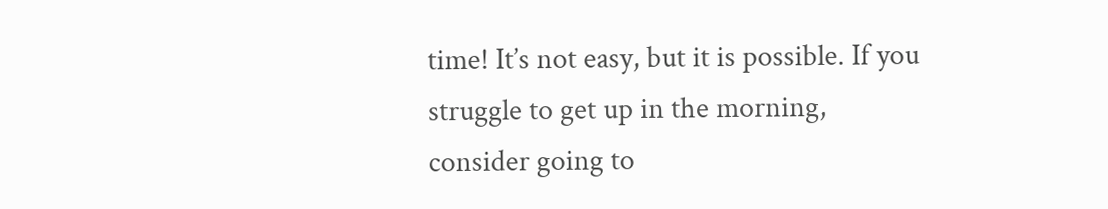time! It’s not easy, but it is possible. If you struggle to get up in the morning, consider going to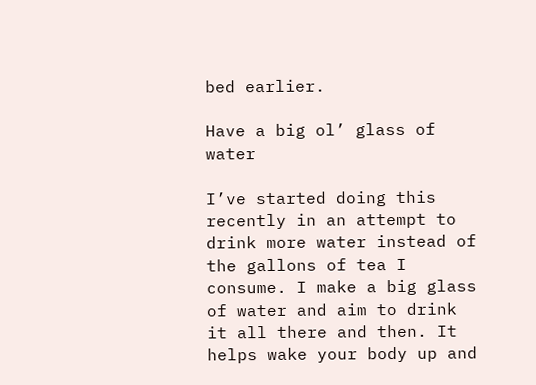bed earlier.

Have a big ol’ glass of water

I’ve started doing this recently in an attempt to drink more water instead of the gallons of tea I consume. I make a big glass of water and aim to drink it all there and then. It helps wake your body up and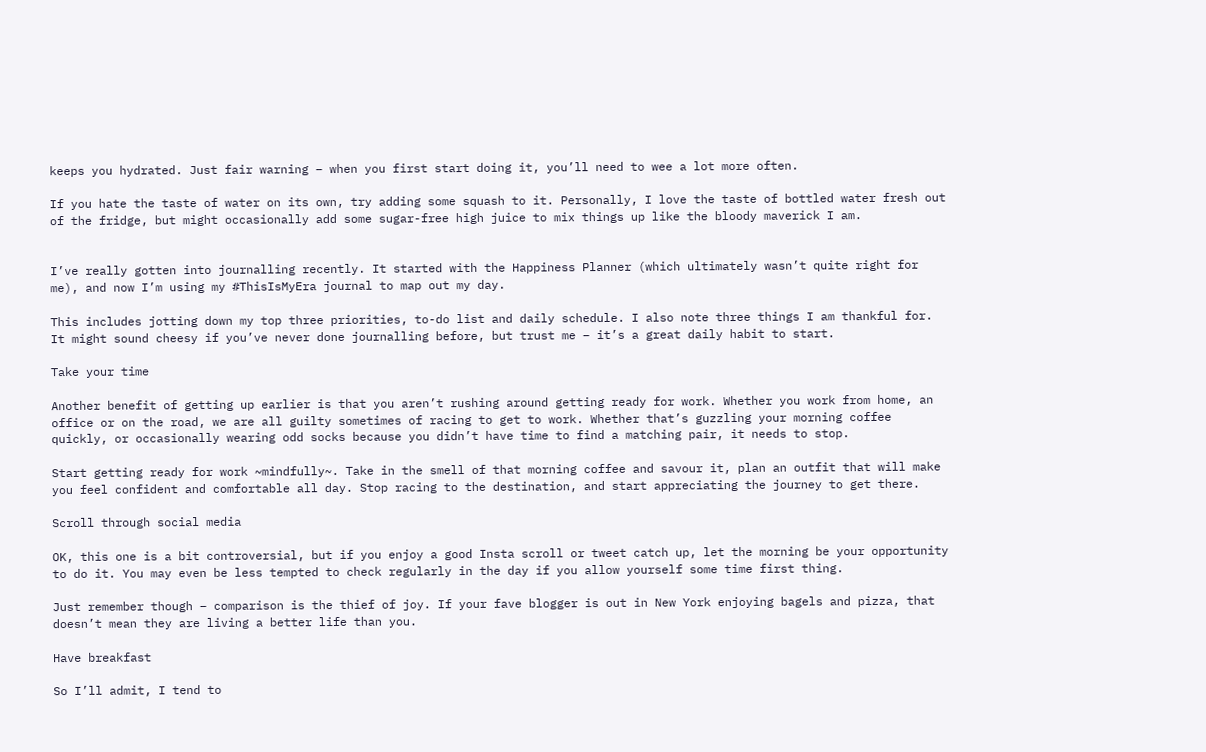keeps you hydrated. Just fair warning – when you first start doing it, you’ll need to wee a lot more often.

If you hate the taste of water on its own, try adding some squash to it. Personally, I love the taste of bottled water fresh out of the fridge, but might occasionally add some sugar-free high juice to mix things up like the bloody maverick I am.


I’ve really gotten into journalling recently. It started with the Happiness Planner (which ultimately wasn’t quite right for me), and now I’m using my #ThisIsMyEra journal to map out my day.

This includes jotting down my top three priorities, to-do list and daily schedule. I also note three things I am thankful for. It might sound cheesy if you’ve never done journalling before, but trust me – it’s a great daily habit to start.

Take your time

Another benefit of getting up earlier is that you aren’t rushing around getting ready for work. Whether you work from home, an office or on the road, we are all guilty sometimes of racing to get to work. Whether that’s guzzling your morning coffee quickly, or occasionally wearing odd socks because you didn’t have time to find a matching pair, it needs to stop.

Start getting ready for work ~mindfully~. Take in the smell of that morning coffee and savour it, plan an outfit that will make you feel confident and comfortable all day. Stop racing to the destination, and start appreciating the journey to get there.

Scroll through social media

OK, this one is a bit controversial, but if you enjoy a good Insta scroll or tweet catch up, let the morning be your opportunity to do it. You may even be less tempted to check regularly in the day if you allow yourself some time first thing.

Just remember though – comparison is the thief of joy. If your fave blogger is out in New York enjoying bagels and pizza, that doesn’t mean they are living a better life than you.

Have breakfast

So I’ll admit, I tend to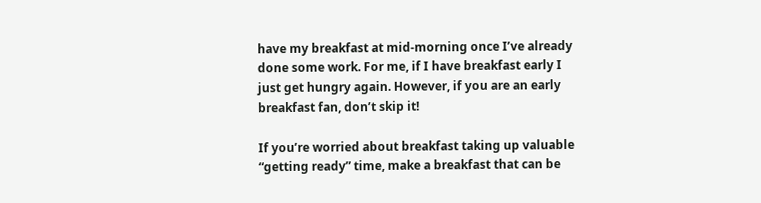have my breakfast at mid-morning once I’ve already done some work. For me, if I have breakfast early I just get hungry again. However, if you are an early breakfast fan, don’t skip it!

If you’re worried about breakfast taking up valuable “getting ready” time, make a breakfast that can be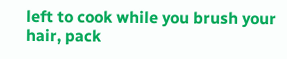left to cook while you brush your hair, pack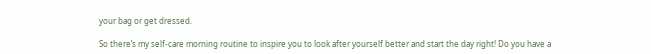your bag or get dressed.

So there’s my self-care morning routine to inspire you to look after yourself better and start the day right! Do you have a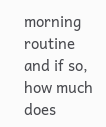morning routine and if so, how much does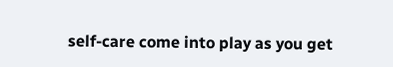self-care come into play as you get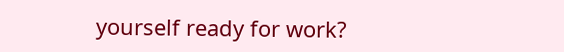yourself ready for work?